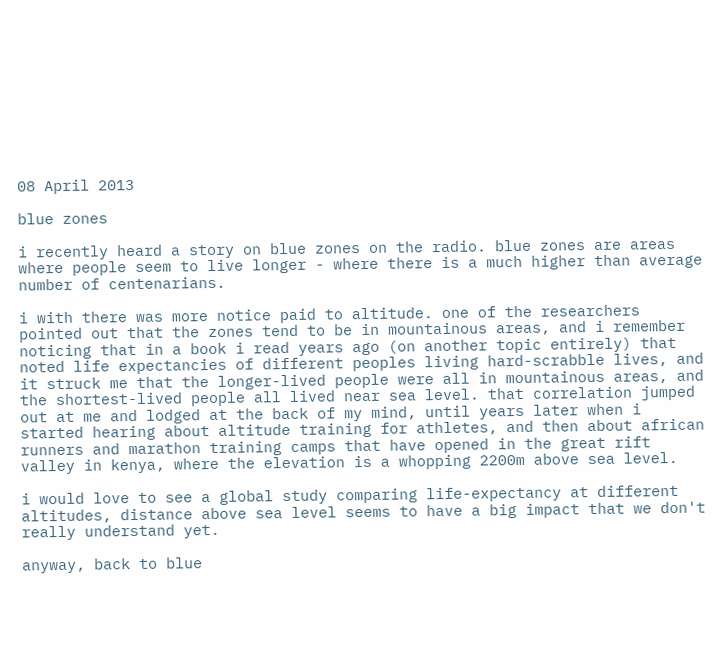08 April 2013

blue zones

i recently heard a story on blue zones on the radio. blue zones are areas where people seem to live longer - where there is a much higher than average number of centenarians.

i with there was more notice paid to altitude. one of the researchers pointed out that the zones tend to be in mountainous areas, and i remember noticing that in a book i read years ago (on another topic entirely) that noted life expectancies of different peoples living hard-scrabble lives, and it struck me that the longer-lived people were all in mountainous areas, and the shortest-lived people all lived near sea level. that correlation jumped out at me and lodged at the back of my mind, until years later when i started hearing about altitude training for athletes, and then about african runners and marathon training camps that have opened in the great rift valley in kenya, where the elevation is a whopping 2200m above sea level.

i would love to see a global study comparing life-expectancy at different altitudes, distance above sea level seems to have a big impact that we don't really understand yet.

anyway, back to blue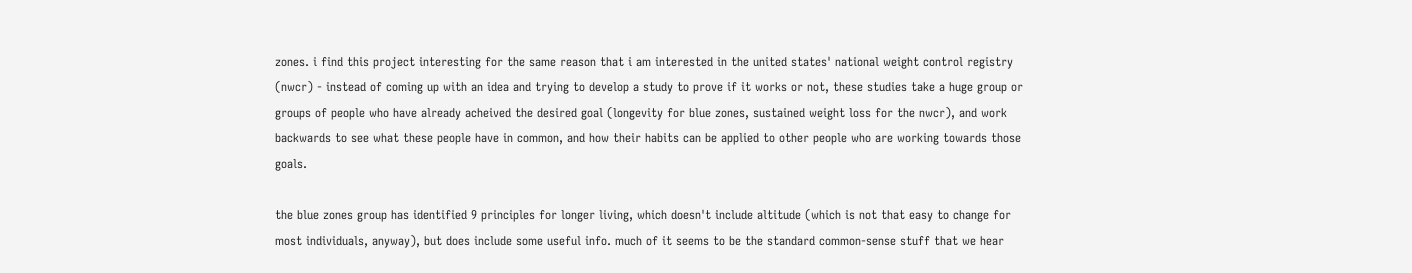zones. i find this project interesting for the same reason that i am interested in the united states' national weight control registry (nwcr) - instead of coming up with an idea and trying to develop a study to prove if it works or not, these studies take a huge group or groups of people who have already acheived the desired goal (longevity for blue zones, sustained weight loss for the nwcr), and work backwards to see what these people have in common, and how their habits can be applied to other people who are working towards those goals.

the blue zones group has identified 9 principles for longer living, which doesn't include altitude (which is not that easy to change for most individuals, anyway), but does include some useful info. much of it seems to be the standard common-sense stuff that we hear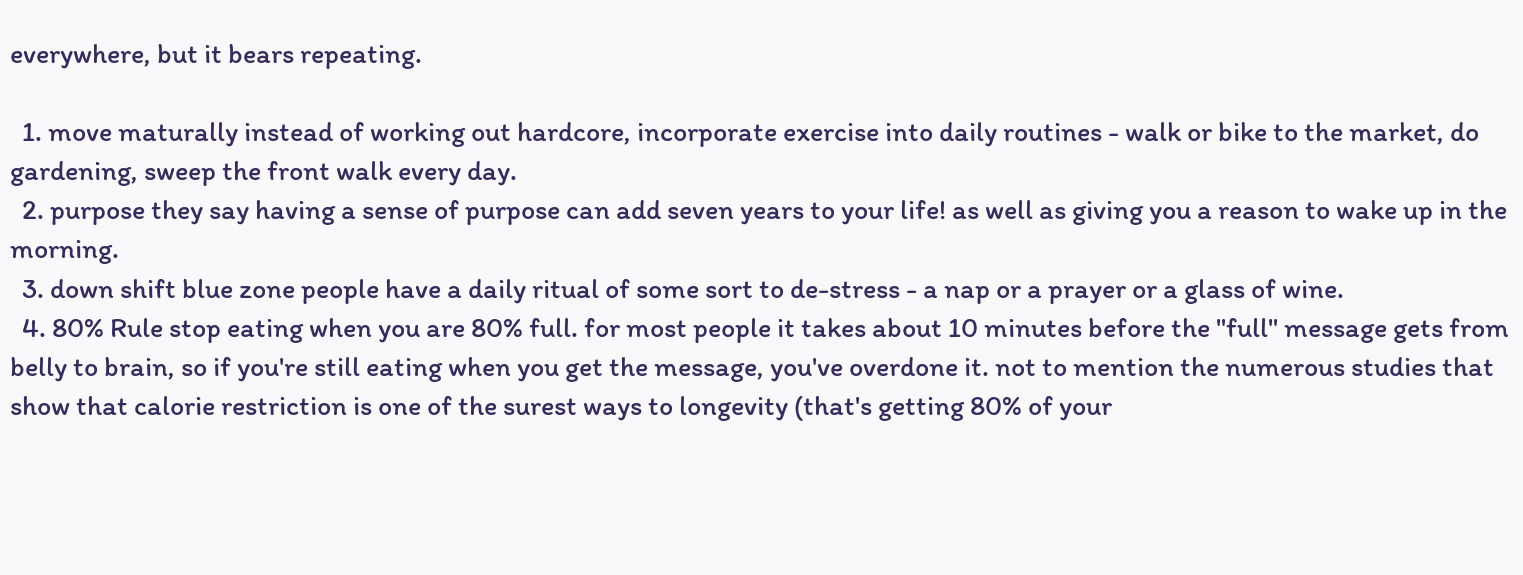everywhere, but it bears repeating.

  1. move maturally instead of working out hardcore, incorporate exercise into daily routines - walk or bike to the market, do gardening, sweep the front walk every day.
  2. purpose they say having a sense of purpose can add seven years to your life! as well as giving you a reason to wake up in the morning.
  3. down shift blue zone people have a daily ritual of some sort to de-stress - a nap or a prayer or a glass of wine.
  4. 80% Rule stop eating when you are 80% full. for most people it takes about 10 minutes before the "full" message gets from belly to brain, so if you're still eating when you get the message, you've overdone it. not to mention the numerous studies that show that calorie restriction is one of the surest ways to longevity (that's getting 80% of your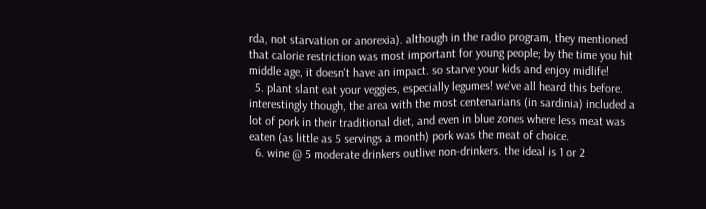rda, not starvation or anorexia). although in the radio program, they mentioned that calorie restriction was most important for young people; by the time you hit middle age, it doesn't have an impact. so starve your kids and enjoy midlife!
  5. plant slant eat your veggies, especially legumes! we've all heard this before. interestingly though, the area with the most centenarians (in sardinia) included a lot of pork in their traditional diet, and even in blue zones where less meat was eaten (as little as 5 servings a month) pork was the meat of choice.
  6. wine @ 5 moderate drinkers outlive non-drinkers. the ideal is 1 or 2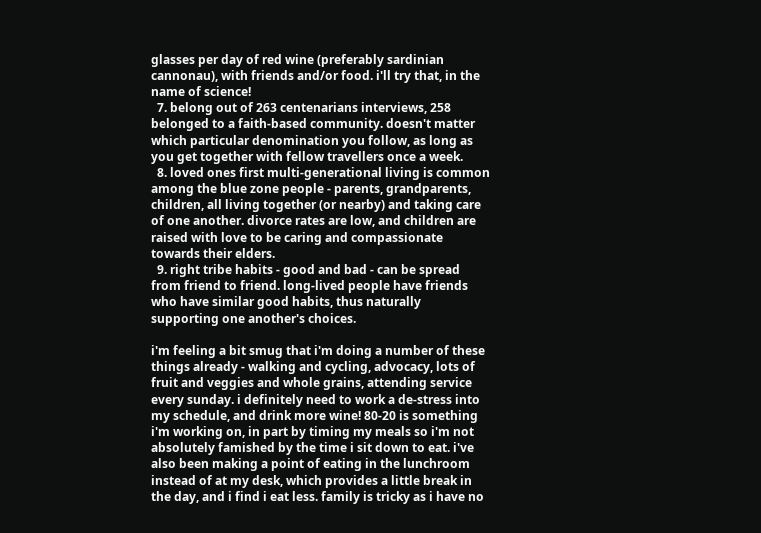glasses per day of red wine (preferably sardinian cannonau), with friends and/or food. i'll try that, in the name of science!
  7. belong out of 263 centenarians interviews, 258 belonged to a faith-based community. doesn't matter which particular denomination you follow, as long as you get together with fellow travellers once a week.
  8. loved ones first multi-generational living is common among the blue zone people - parents, grandparents, children, all living together (or nearby) and taking care of one another. divorce rates are low, and children are raised with love to be caring and compassionate towards their elders.
  9. right tribe habits - good and bad - can be spread from friend to friend. long-lived people have friends who have similar good habits, thus naturally supporting one another's choices.

i'm feeling a bit smug that i'm doing a number of these things already - walking and cycling, advocacy, lots of fruit and veggies and whole grains, attending service every sunday. i definitely need to work a de-stress into my schedule, and drink more wine! 80-20 is something i'm working on, in part by timing my meals so i'm not absolutely famished by the time i sit down to eat. i've also been making a point of eating in the lunchroom instead of at my desk, which provides a little break in the day, and i find i eat less. family is tricky as i have no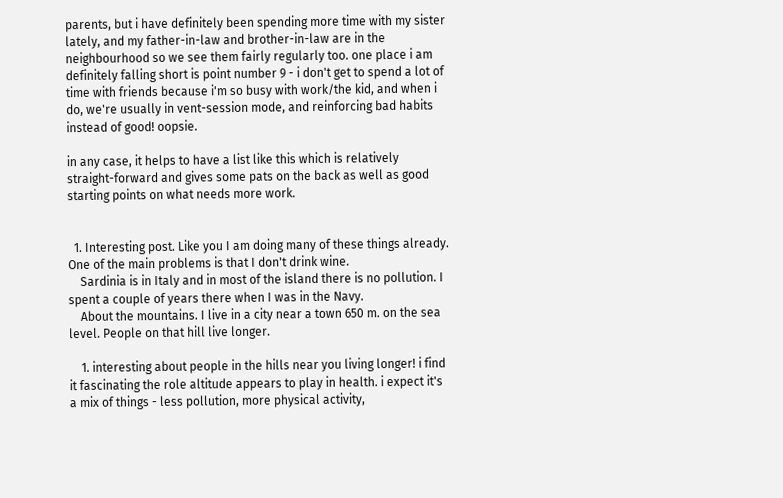parents, but i have definitely been spending more time with my sister lately, and my father-in-law and brother-in-law are in the neighbourhood so we see them fairly regularly too. one place i am definitely falling short is point number 9 - i don't get to spend a lot of time with friends because i'm so busy with work/the kid, and when i do, we're usually in vent-session mode, and reinforcing bad habits instead of good! oopsie.

in any case, it helps to have a list like this which is relatively straight-forward and gives some pats on the back as well as good starting points on what needs more work.


  1. Interesting post. Like you I am doing many of these things already. One of the main problems is that I don't drink wine.
    Sardinia is in Italy and in most of the island there is no pollution. I spent a couple of years there when I was in the Navy.
    About the mountains. I live in a city near a town 650 m. on the sea level. People on that hill live longer.

    1. interesting about people in the hills near you living longer! i find it fascinating the role altitude appears to play in health. i expect it's a mix of things - less pollution, more physical activity,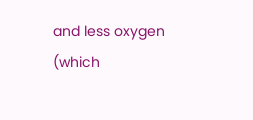and less oxygen (which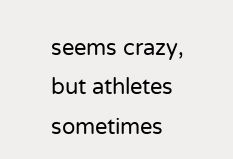seems crazy, but athletes sometimes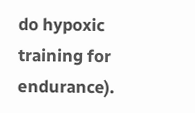do hypoxic training for endurance).